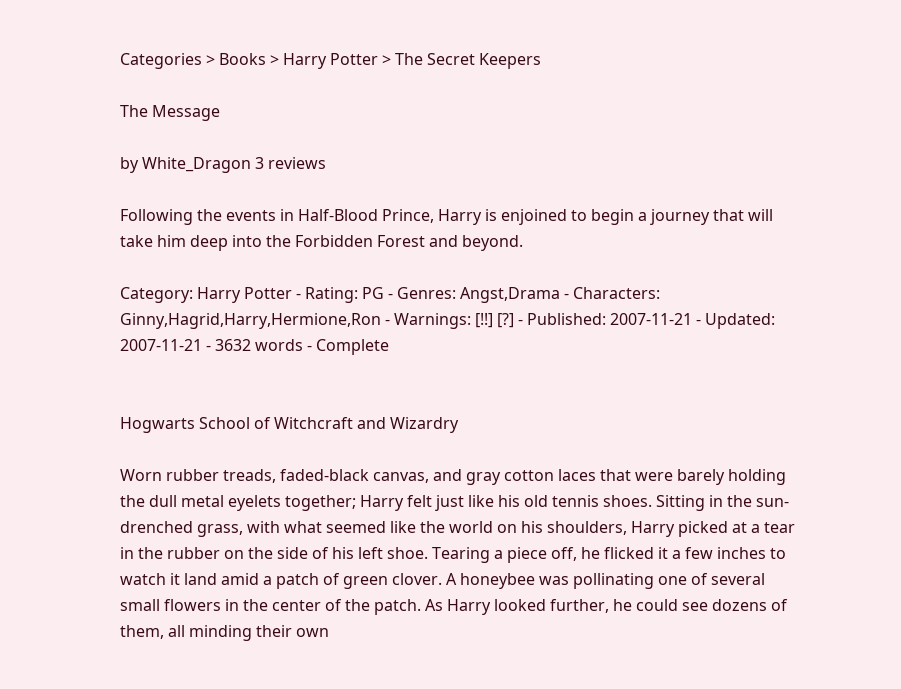Categories > Books > Harry Potter > The Secret Keepers

The Message

by White_Dragon 3 reviews

Following the events in Half-Blood Prince, Harry is enjoined to begin a journey that will take him deep into the Forbidden Forest and beyond.

Category: Harry Potter - Rating: PG - Genres: Angst,Drama - Characters: Ginny,Hagrid,Harry,Hermione,Ron - Warnings: [!!] [?] - Published: 2007-11-21 - Updated: 2007-11-21 - 3632 words - Complete


Hogwarts School of Witchcraft and Wizardry

Worn rubber treads, faded-black canvas, and gray cotton laces that were barely holding the dull metal eyelets together; Harry felt just like his old tennis shoes. Sitting in the sun-drenched grass, with what seemed like the world on his shoulders, Harry picked at a tear in the rubber on the side of his left shoe. Tearing a piece off, he flicked it a few inches to watch it land amid a patch of green clover. A honeybee was pollinating one of several small flowers in the center of the patch. As Harry looked further, he could see dozens of them, all minding their own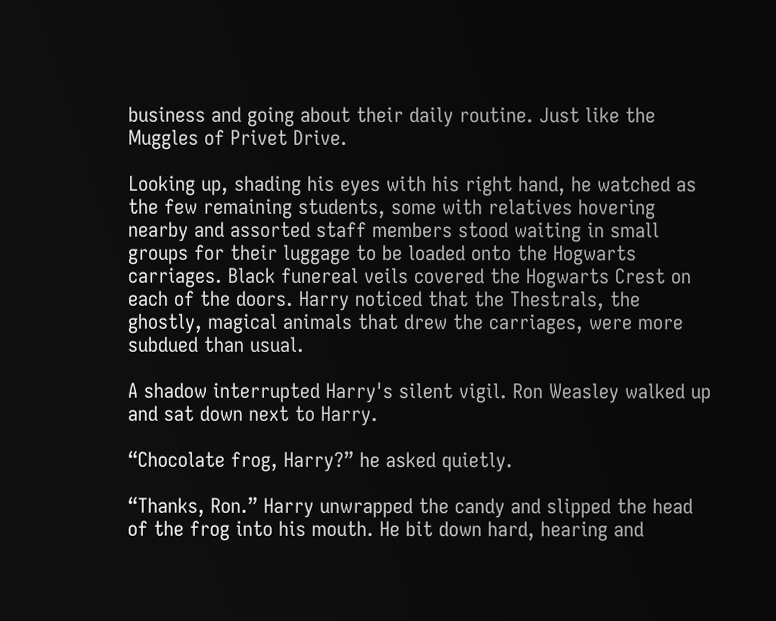business and going about their daily routine. Just like the Muggles of Privet Drive.

Looking up, shading his eyes with his right hand, he watched as the few remaining students, some with relatives hovering nearby and assorted staff members stood waiting in small groups for their luggage to be loaded onto the Hogwarts carriages. Black funereal veils covered the Hogwarts Crest on each of the doors. Harry noticed that the Thestrals, the ghostly, magical animals that drew the carriages, were more subdued than usual.

A shadow interrupted Harry's silent vigil. Ron Weasley walked up and sat down next to Harry.

“Chocolate frog, Harry?” he asked quietly.

“Thanks, Ron.” Harry unwrapped the candy and slipped the head of the frog into his mouth. He bit down hard, hearing and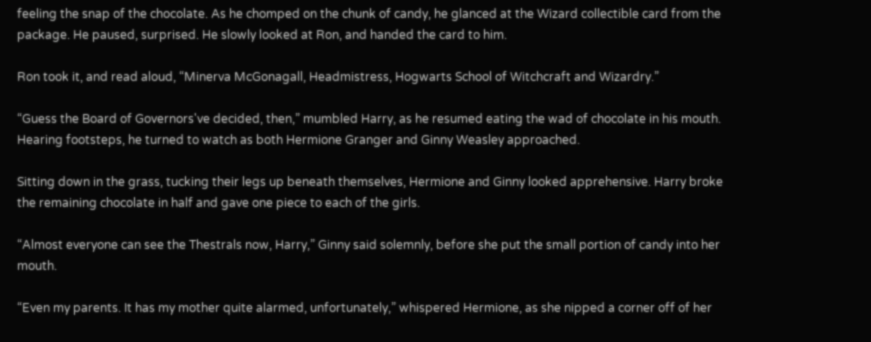feeling the snap of the chocolate. As he chomped on the chunk of candy, he glanced at the Wizard collectible card from the package. He paused, surprised. He slowly looked at Ron, and handed the card to him.

Ron took it, and read aloud, “Minerva McGonagall, Headmistress, Hogwarts School of Witchcraft and Wizardry.”

“Guess the Board of Governors've decided, then,” mumbled Harry, as he resumed eating the wad of chocolate in his mouth. Hearing footsteps, he turned to watch as both Hermione Granger and Ginny Weasley approached.

Sitting down in the grass, tucking their legs up beneath themselves, Hermione and Ginny looked apprehensive. Harry broke the remaining chocolate in half and gave one piece to each of the girls.

“Almost everyone can see the Thestrals now, Harry,” Ginny said solemnly, before she put the small portion of candy into her mouth.

“Even my parents. It has my mother quite alarmed, unfortunately,” whispered Hermione, as she nipped a corner off of her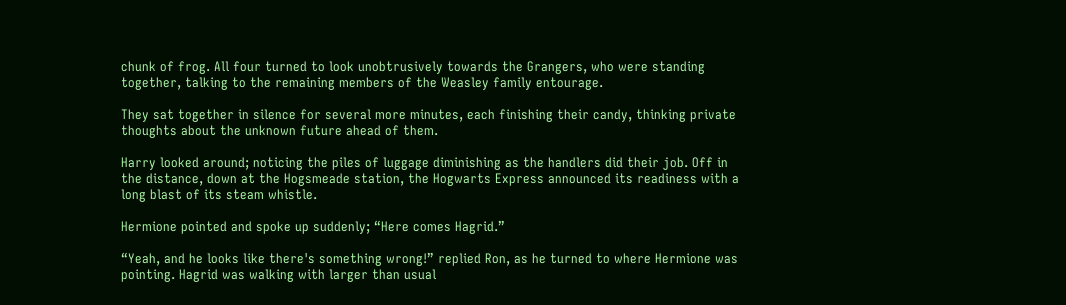chunk of frog. All four turned to look unobtrusively towards the Grangers, who were standing together, talking to the remaining members of the Weasley family entourage.

They sat together in silence for several more minutes, each finishing their candy, thinking private thoughts about the unknown future ahead of them.

Harry looked around; noticing the piles of luggage diminishing as the handlers did their job. Off in the distance, down at the Hogsmeade station, the Hogwarts Express announced its readiness with a long blast of its steam whistle.

Hermione pointed and spoke up suddenly; “Here comes Hagrid.”

“Yeah, and he looks like there's something wrong!” replied Ron, as he turned to where Hermione was pointing. Hagrid was walking with larger than usual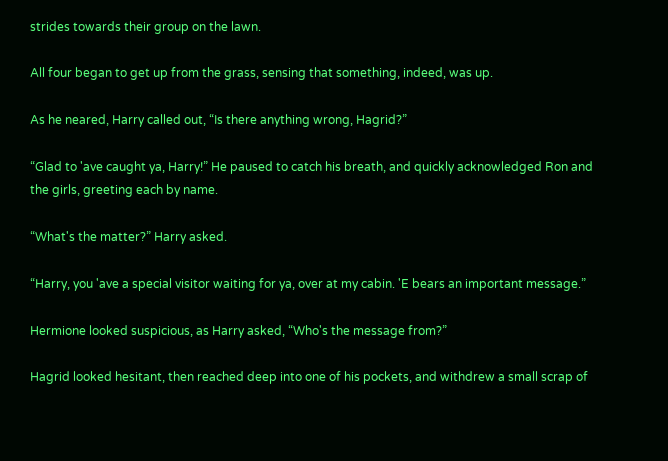strides towards their group on the lawn.

All four began to get up from the grass, sensing that something, indeed, was up.

As he neared, Harry called out, “Is there anything wrong, Hagrid?”

“Glad to 'ave caught ya, Harry!” He paused to catch his breath, and quickly acknowledged Ron and the girls, greeting each by name.

“What's the matter?” Harry asked.

“Harry, you 'ave a special visitor waiting for ya, over at my cabin. 'E bears an important message.”

Hermione looked suspicious, as Harry asked, “Who's the message from?”

Hagrid looked hesitant, then reached deep into one of his pockets, and withdrew a small scrap of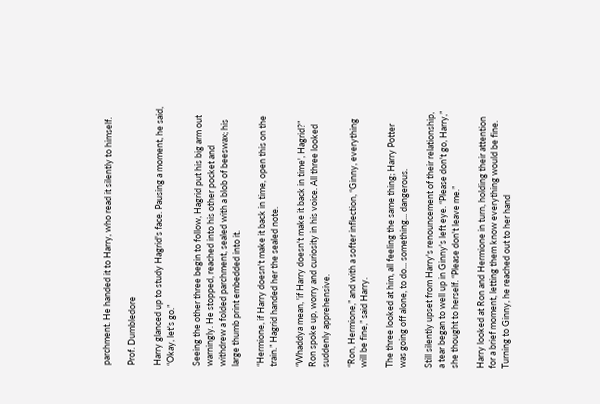parchment. He handed it to Harry, who read it silently to himself.

Prof. Dumbledore

Harry glanced up to study Hagrid's face. Pausing a moment, he said, “Okay, let's go.”

Seeing the other three begin to follow, Hagrid put his big arm out warningly. He stopped, reached into his other pocket and withdrew a folded parchment, sealed with a blob of beeswax; his large thumb print embedded into it.

“Hermione, if Harry doesn't make it back in time, open this on the train.” Hagrid handed her the sealed note.

“Whaddya mean, 'if Harry doesn't make it back in time', Hagrid?” Ron spoke up, worry and curiosity in his voice. All three looked suddenly apprehensive.

“Ron, Hermione,” and with a softer inflection, “Ginny, everything will be fine,” said Harry.

The three looked at him, all feeling the same thing; Harry Potter was going off alone, to do... something... dangerous.

Still silently upset from Harry's renouncement of their relationship, a tear began to well up in Ginny's left eye. “Please don't go, Harry,” she thought to herself. “Please don't leave me.”

Harry looked at Ron and Hermione in turn, holding their attention for a brief moment, letting them know everything would be fine. Turning to Ginny, he reached out to her hand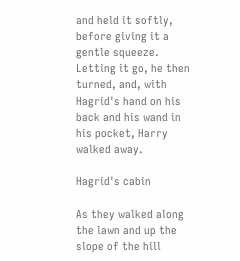and held it softly, before giving it a gentle squeeze. Letting it go, he then turned, and, with Hagrid's hand on his back and his wand in his pocket, Harry walked away.

Hagrid's cabin

As they walked along the lawn and up the slope of the hill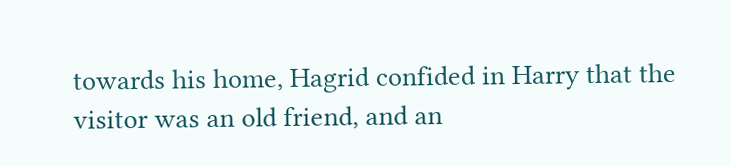towards his home, Hagrid confided in Harry that the visitor was an old friend, and an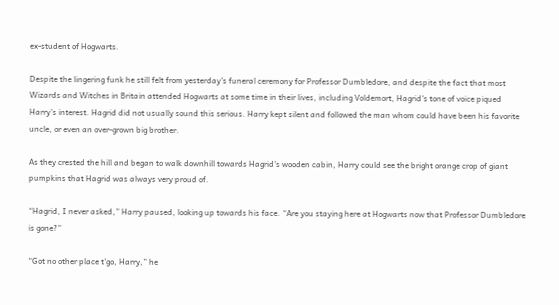ex-student of Hogwarts.

Despite the lingering funk he still felt from yesterday's funeral ceremony for Professor Dumbledore, and despite the fact that most Wizards and Witches in Britain attended Hogwarts at some time in their lives, including Voldemort, Hagrid's tone of voice piqued Harry's interest. Hagrid did not usually sound this serious. Harry kept silent and followed the man whom could have been his favorite uncle, or even an over-grown big brother.

As they crested the hill and began to walk downhill towards Hagrid's wooden cabin, Harry could see the bright orange crop of giant pumpkins that Hagrid was always very proud of.

“Hagrid, I never asked,” Harry paused, looking up towards his face. “Are you staying here at Hogwarts now that Professor Dumbledore is gone?”

“Got no other place t'go, Harry,” he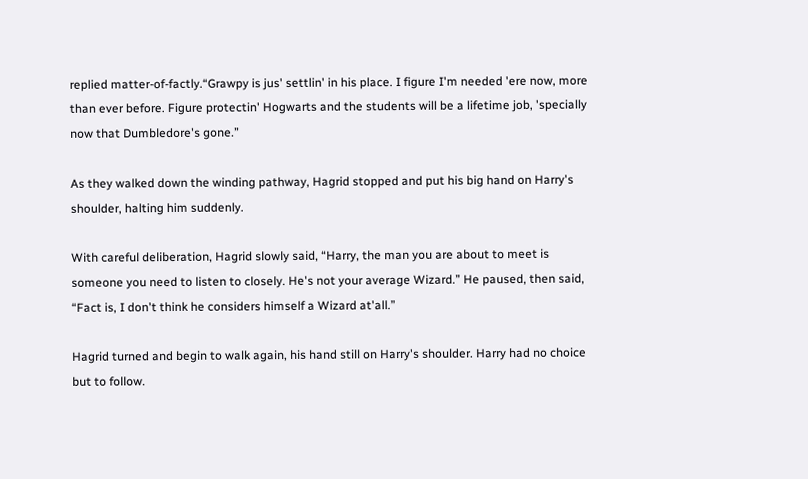replied matter-of-factly.“Grawpy is jus' settlin' in his place. I figure I'm needed 'ere now, more than ever before. Figure protectin' Hogwarts and the students will be a lifetime job, 'specially now that Dumbledore's gone.”

As they walked down the winding pathway, Hagrid stopped and put his big hand on Harry's shoulder, halting him suddenly.

With careful deliberation, Hagrid slowly said, “Harry, the man you are about to meet is someone you need to listen to closely. He's not your average Wizard.” He paused, then said, “Fact is, I don't think he considers himself a Wizard at'all.”

Hagrid turned and begin to walk again, his hand still on Harry's shoulder. Harry had no choice but to follow.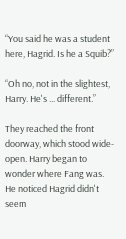“You said he was a student here, Hagrid. Is he a Squib?”

“Oh no, not in the slightest, Harry. He's ... different.”

They reached the front doorway, which stood wide-open. Harry began to wonder where Fang was. He noticed Hagrid didn't seem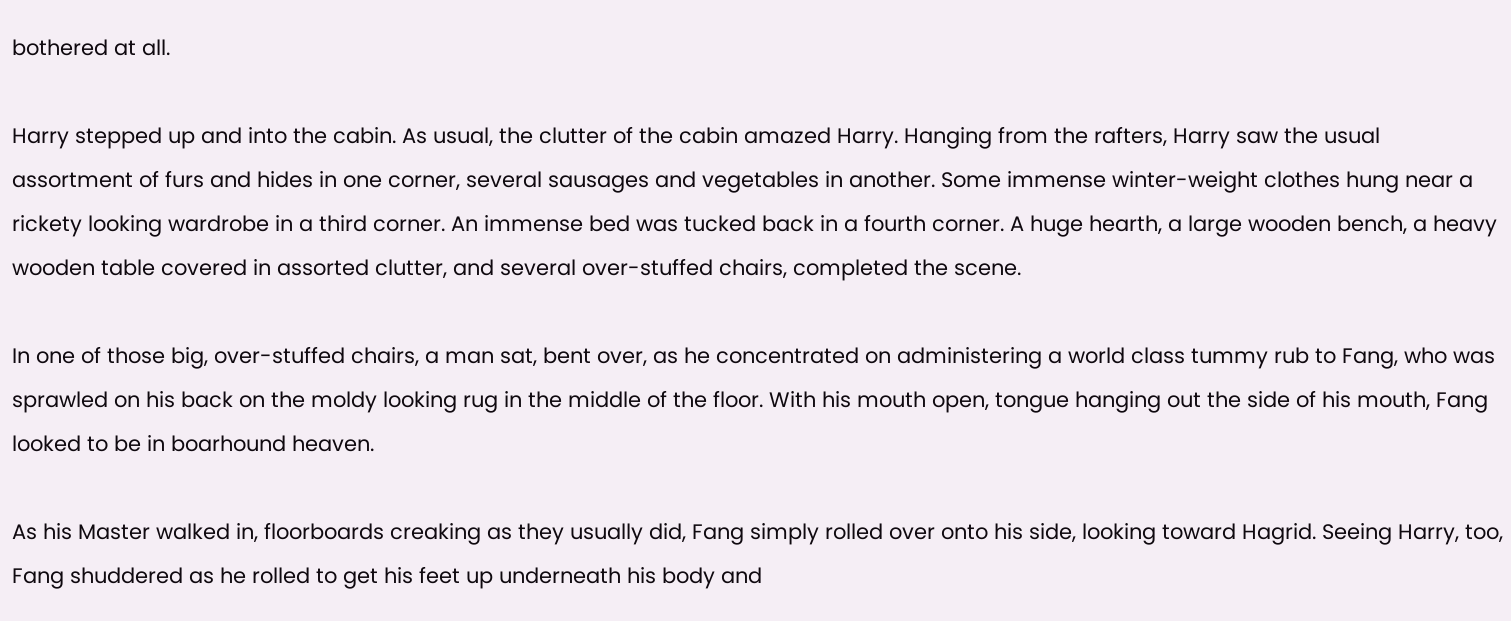bothered at all.

Harry stepped up and into the cabin. As usual, the clutter of the cabin amazed Harry. Hanging from the rafters, Harry saw the usual assortment of furs and hides in one corner, several sausages and vegetables in another. Some immense winter-weight clothes hung near a rickety looking wardrobe in a third corner. An immense bed was tucked back in a fourth corner. A huge hearth, a large wooden bench, a heavy wooden table covered in assorted clutter, and several over-stuffed chairs, completed the scene.

In one of those big, over-stuffed chairs, a man sat, bent over, as he concentrated on administering a world class tummy rub to Fang, who was sprawled on his back on the moldy looking rug in the middle of the floor. With his mouth open, tongue hanging out the side of his mouth, Fang looked to be in boarhound heaven.

As his Master walked in, floorboards creaking as they usually did, Fang simply rolled over onto his side, looking toward Hagrid. Seeing Harry, too, Fang shuddered as he rolled to get his feet up underneath his body and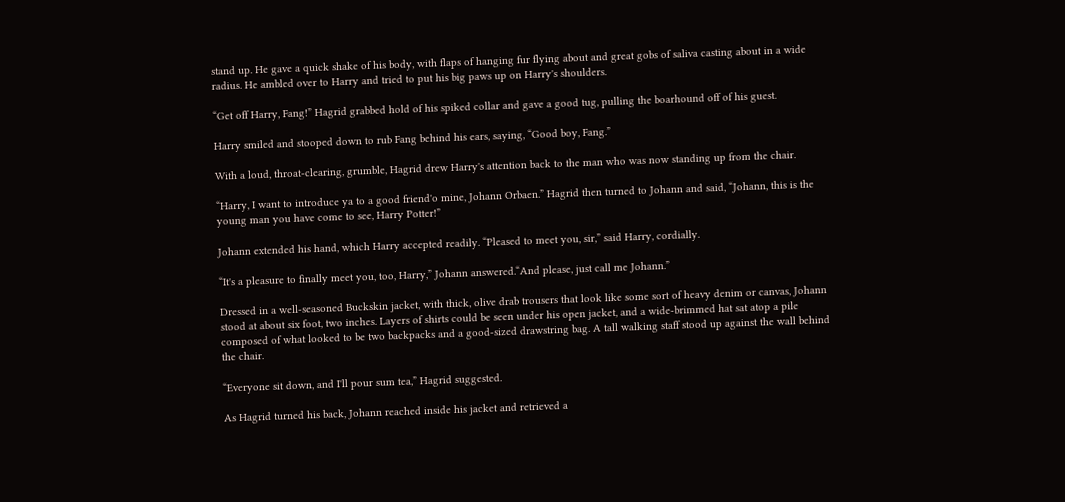stand up. He gave a quick shake of his body, with flaps of hanging fur flying about and great gobs of saliva casting about in a wide radius. He ambled over to Harry and tried to put his big paws up on Harry's shoulders.

“Get off Harry, Fang!” Hagrid grabbed hold of his spiked collar and gave a good tug, pulling the boarhound off of his guest.

Harry smiled and stooped down to rub Fang behind his ears, saying, “Good boy, Fang.”

With a loud, throat-clearing, grumble, Hagrid drew Harry's attention back to the man who was now standing up from the chair.

“Harry, I want to introduce ya to a good friend'o mine, Johann Orbaen.” Hagrid then turned to Johann and said, “Johann, this is the young man you have come to see, Harry Potter!”

Johann extended his hand, which Harry accepted readily. “Pleased to meet you, sir,” said Harry, cordially.

“It's a pleasure to finally meet you, too, Harry,” Johann answered.“And please, just call me Johann.”

Dressed in a well-seasoned Buckskin jacket, with thick, olive drab trousers that look like some sort of heavy denim or canvas, Johann stood at about six foot, two inches. Layers of shirts could be seen under his open jacket, and a wide-brimmed hat sat atop a pile composed of what looked to be two backpacks and a good-sized drawstring bag. A tall walking staff stood up against the wall behind the chair.

“Everyone sit down, and I'll pour sum tea,” Hagrid suggested.

As Hagrid turned his back, Johann reached inside his jacket and retrieved a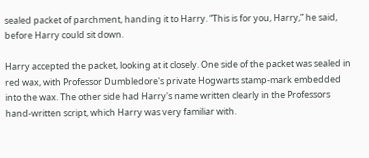sealed packet of parchment, handing it to Harry. “This is for you, Harry,” he said, before Harry could sit down.

Harry accepted the packet, looking at it closely. One side of the packet was sealed in red wax, with Professor Dumbledore's private Hogwarts stamp-mark embedded into the wax. The other side had Harry's name written clearly in the Professors hand-written script, which Harry was very familiar with.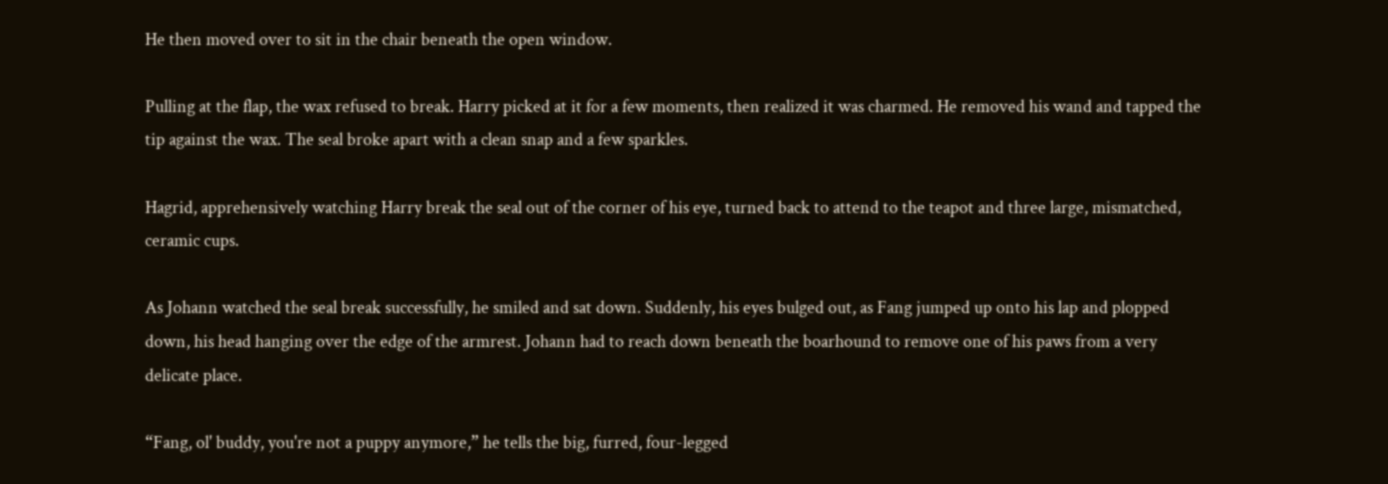He then moved over to sit in the chair beneath the open window.

Pulling at the flap, the wax refused to break. Harry picked at it for a few moments, then realized it was charmed. He removed his wand and tapped the tip against the wax. The seal broke apart with a clean snap and a few sparkles.

Hagrid, apprehensively watching Harry break the seal out of the corner of his eye, turned back to attend to the teapot and three large, mismatched, ceramic cups.

As Johann watched the seal break successfully, he smiled and sat down. Suddenly, his eyes bulged out, as Fang jumped up onto his lap and plopped down, his head hanging over the edge of the armrest. Johann had to reach down beneath the boarhound to remove one of his paws from a very delicate place.

“Fang, ol' buddy, you're not a puppy anymore,” he tells the big, furred, four-legged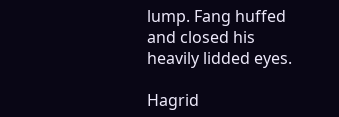lump. Fang huffed and closed his heavily lidded eyes.

Hagrid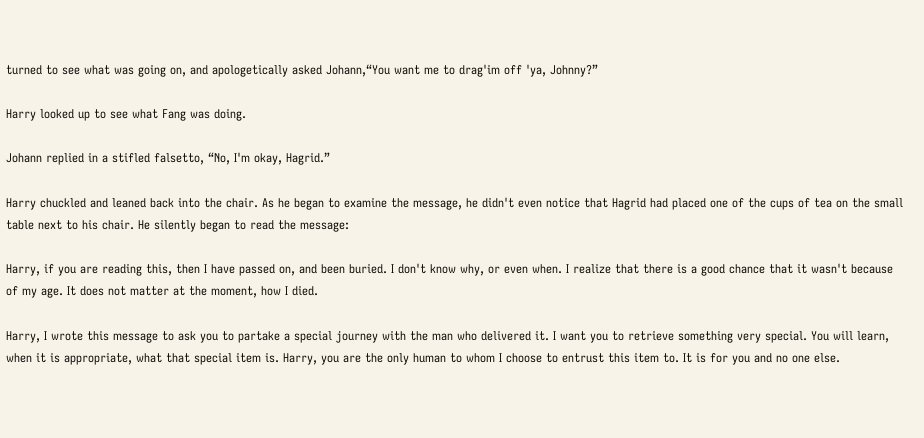turned to see what was going on, and apologetically asked Johann,“You want me to drag'im off 'ya, Johnny?”

Harry looked up to see what Fang was doing.

Johann replied in a stifled falsetto, “No, I'm okay, Hagrid.”

Harry chuckled and leaned back into the chair. As he began to examine the message, he didn't even notice that Hagrid had placed one of the cups of tea on the small table next to his chair. He silently began to read the message:

Harry, if you are reading this, then I have passed on, and been buried. I don't know why, or even when. I realize that there is a good chance that it wasn't because of my age. It does not matter at the moment, how I died.

Harry, I wrote this message to ask you to partake a special journey with the man who delivered it. I want you to retrieve something very special. You will learn, when it is appropriate, what that special item is. Harry, you are the only human to whom I choose to entrust this item to. It is for you and no one else.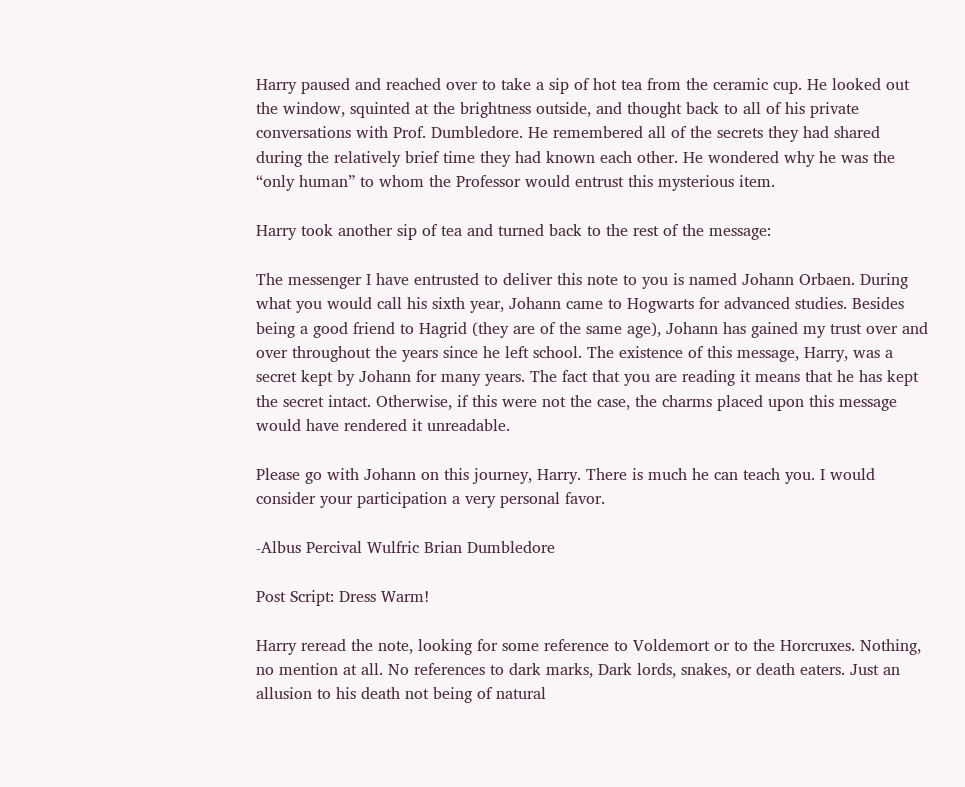Harry paused and reached over to take a sip of hot tea from the ceramic cup. He looked out the window, squinted at the brightness outside, and thought back to all of his private conversations with Prof. Dumbledore. He remembered all of the secrets they had shared during the relatively brief time they had known each other. He wondered why he was the “only human” to whom the Professor would entrust this mysterious item.

Harry took another sip of tea and turned back to the rest of the message:

The messenger I have entrusted to deliver this note to you is named Johann Orbaen. During what you would call his sixth year, Johann came to Hogwarts for advanced studies. Besides being a good friend to Hagrid (they are of the same age), Johann has gained my trust over and over throughout the years since he left school. The existence of this message, Harry, was a secret kept by Johann for many years. The fact that you are reading it means that he has kept the secret intact. Otherwise, if this were not the case, the charms placed upon this message would have rendered it unreadable.

Please go with Johann on this journey, Harry. There is much he can teach you. I would consider your participation a very personal favor.

-Albus Percival Wulfric Brian Dumbledore

Post Script: Dress Warm!

Harry reread the note, looking for some reference to Voldemort or to the Horcruxes. Nothing, no mention at all. No references to dark marks, Dark lords, snakes, or death eaters. Just an allusion to his death not being of natural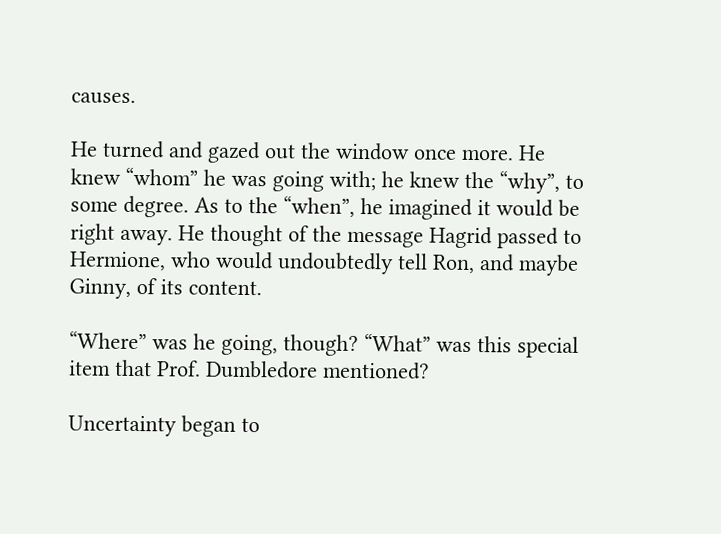causes.

He turned and gazed out the window once more. He knew “whom” he was going with; he knew the “why”, to some degree. As to the “when”, he imagined it would be right away. He thought of the message Hagrid passed to Hermione, who would undoubtedly tell Ron, and maybe Ginny, of its content.

“Where” was he going, though? “What” was this special item that Prof. Dumbledore mentioned?

Uncertainty began to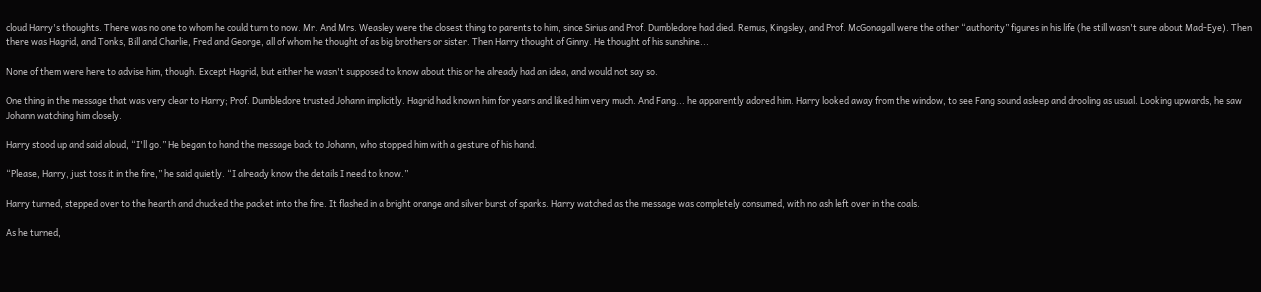cloud Harry's thoughts. There was no one to whom he could turn to now. Mr. And Mrs. Weasley were the closest thing to parents to him, since Sirius and Prof. Dumbledore had died. Remus, Kingsley, and Prof. McGonagall were the other “authority” figures in his life (he still wasn't sure about Mad-Eye). Then there was Hagrid, and Tonks, Bill and Charlie, Fred and George, all of whom he thought of as big brothers or sister. Then Harry thought of Ginny. He thought of his sunshine...

None of them were here to advise him, though. Except Hagrid, but either he wasn't supposed to know about this or he already had an idea, and would not say so.

One thing in the message that was very clear to Harry; Prof. Dumbledore trusted Johann implicitly. Hagrid had known him for years and liked him very much. And Fang... he apparently adored him. Harry looked away from the window, to see Fang sound asleep and drooling as usual. Looking upwards, he saw Johann watching him closely.

Harry stood up and said aloud, “I'll go.” He began to hand the message back to Johann, who stopped him with a gesture of his hand.

“Please, Harry, just toss it in the fire,” he said quietly. “I already know the details I need to know.”

Harry turned, stepped over to the hearth and chucked the packet into the fire. It flashed in a bright orange and silver burst of sparks. Harry watched as the message was completely consumed, with no ash left over in the coals.

As he turned,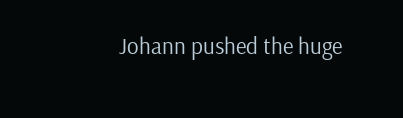Johann pushed the huge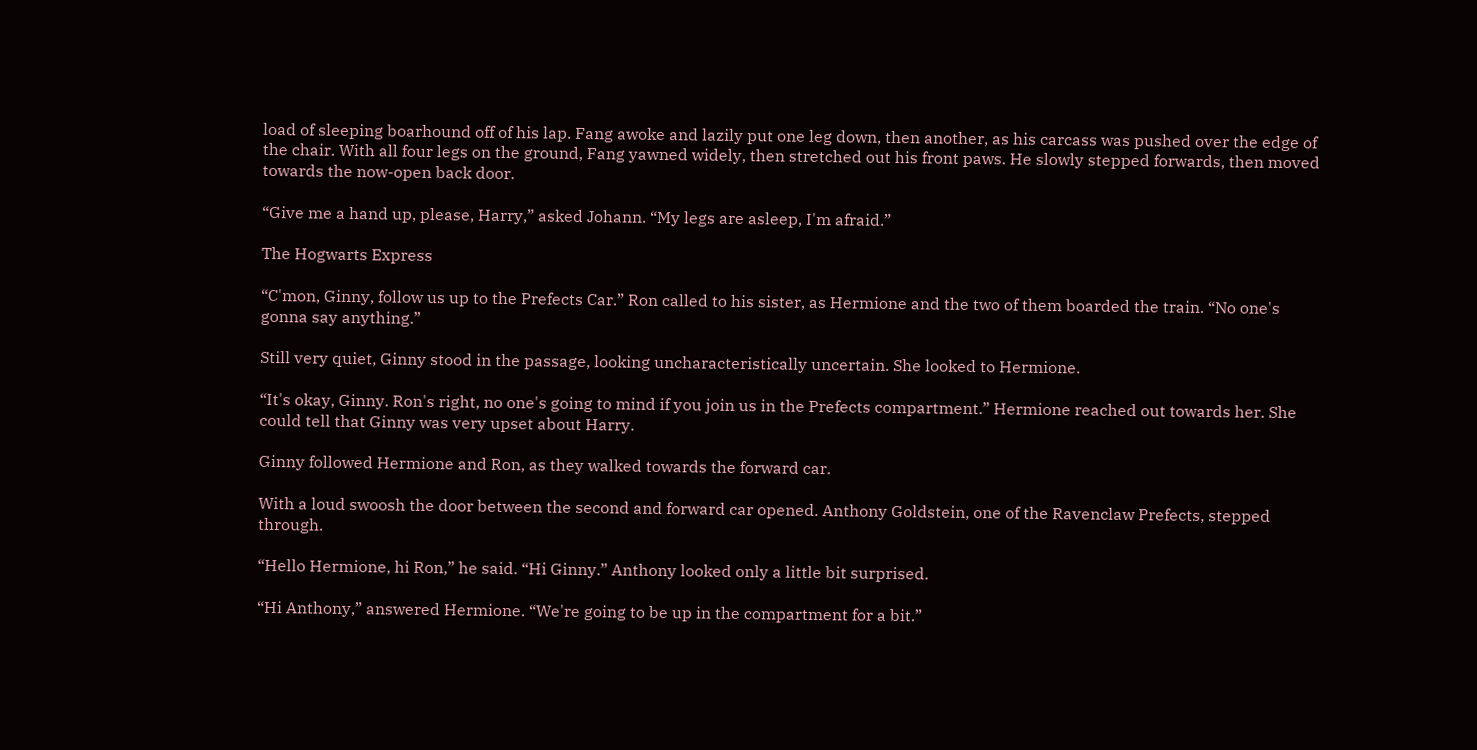load of sleeping boarhound off of his lap. Fang awoke and lazily put one leg down, then another, as his carcass was pushed over the edge of the chair. With all four legs on the ground, Fang yawned widely, then stretched out his front paws. He slowly stepped forwards, then moved towards the now-open back door.

“Give me a hand up, please, Harry,” asked Johann. “My legs are asleep, I'm afraid.”

The Hogwarts Express

“C'mon, Ginny, follow us up to the Prefects Car.” Ron called to his sister, as Hermione and the two of them boarded the train. “No one's gonna say anything.”

Still very quiet, Ginny stood in the passage, looking uncharacteristically uncertain. She looked to Hermione.

“It's okay, Ginny. Ron's right, no one's going to mind if you join us in the Prefects compartment.” Hermione reached out towards her. She could tell that Ginny was very upset about Harry.

Ginny followed Hermione and Ron, as they walked towards the forward car.

With a loud swoosh the door between the second and forward car opened. Anthony Goldstein, one of the Ravenclaw Prefects, stepped through.

“Hello Hermione, hi Ron,” he said. “Hi Ginny.” Anthony looked only a little bit surprised.

“Hi Anthony,” answered Hermione. “We're going to be up in the compartment for a bit.”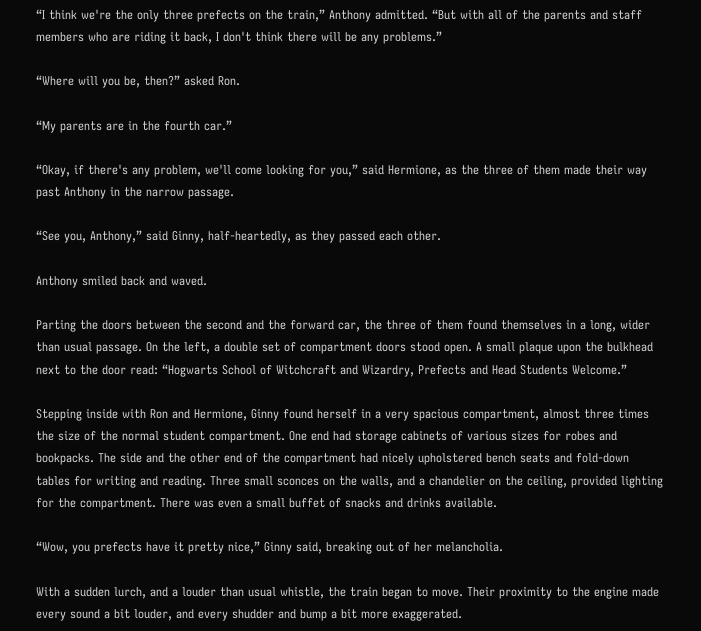“I think we're the only three prefects on the train,” Anthony admitted. “But with all of the parents and staff members who are riding it back, I don't think there will be any problems.”

“Where will you be, then?” asked Ron.

“My parents are in the fourth car.”

“Okay, if there's any problem, we'll come looking for you,” said Hermione, as the three of them made their way past Anthony in the narrow passage.

“See you, Anthony,” said Ginny, half-heartedly, as they passed each other.

Anthony smiled back and waved.

Parting the doors between the second and the forward car, the three of them found themselves in a long, wider than usual passage. On the left, a double set of compartment doors stood open. A small plaque upon the bulkhead next to the door read: “Hogwarts School of Witchcraft and Wizardry, Prefects and Head Students Welcome.”

Stepping inside with Ron and Hermione, Ginny found herself in a very spacious compartment, almost three times the size of the normal student compartment. One end had storage cabinets of various sizes for robes and bookpacks. The side and the other end of the compartment had nicely upholstered bench seats and fold-down tables for writing and reading. Three small sconces on the walls, and a chandelier on the ceiling, provided lighting for the compartment. There was even a small buffet of snacks and drinks available.

“Wow, you prefects have it pretty nice,” Ginny said, breaking out of her melancholia.

With a sudden lurch, and a louder than usual whistle, the train began to move. Their proximity to the engine made every sound a bit louder, and every shudder and bump a bit more exaggerated.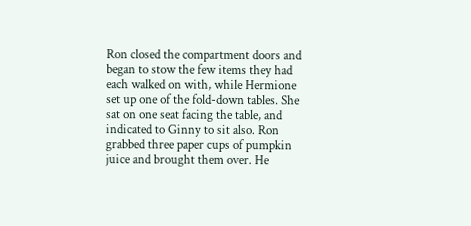Ron closed the compartment doors and began to stow the few items they had each walked on with, while Hermione set up one of the fold-down tables. She sat on one seat facing the table, and indicated to Ginny to sit also. Ron grabbed three paper cups of pumpkin juice and brought them over. He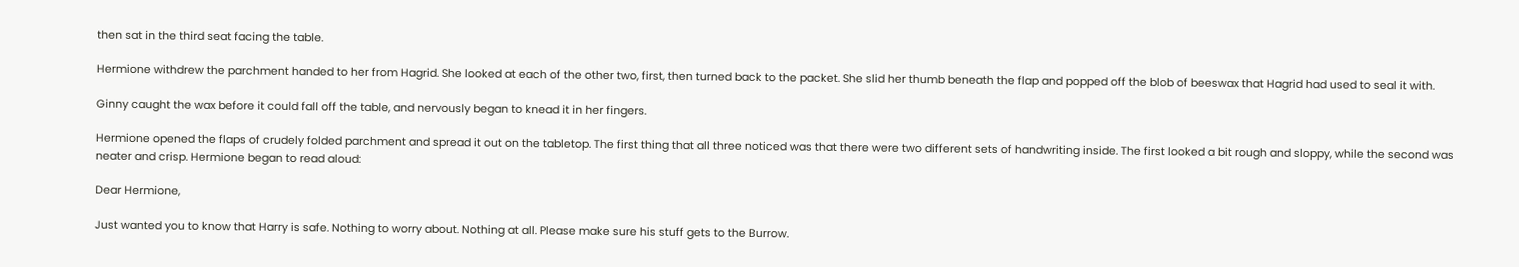then sat in the third seat facing the table.

Hermione withdrew the parchment handed to her from Hagrid. She looked at each of the other two, first, then turned back to the packet. She slid her thumb beneath the flap and popped off the blob of beeswax that Hagrid had used to seal it with.

Ginny caught the wax before it could fall off the table, and nervously began to knead it in her fingers.

Hermione opened the flaps of crudely folded parchment and spread it out on the tabletop. The first thing that all three noticed was that there were two different sets of handwriting inside. The first looked a bit rough and sloppy, while the second was neater and crisp. Hermione began to read aloud:

Dear Hermione,

Just wanted you to know that Harry is safe. Nothing to worry about. Nothing at all. Please make sure his stuff gets to the Burrow.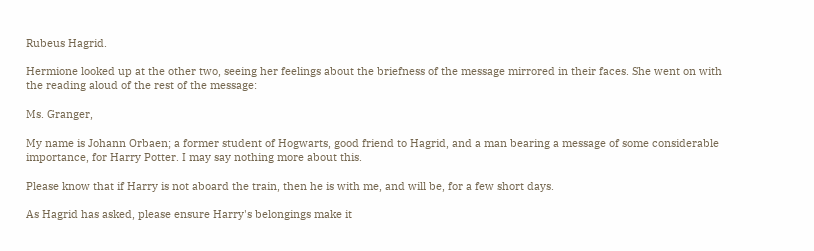Rubeus Hagrid.

Hermione looked up at the other two, seeing her feelings about the briefness of the message mirrored in their faces. She went on with the reading aloud of the rest of the message:

Ms. Granger,

My name is Johann Orbaen; a former student of Hogwarts, good friend to Hagrid, and a man bearing a message of some considerable importance, for Harry Potter. I may say nothing more about this.

Please know that if Harry is not aboard the train, then he is with me, and will be, for a few short days.

As Hagrid has asked, please ensure Harry's belongings make it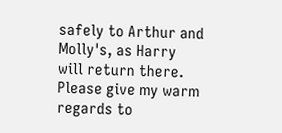safely to Arthur and Molly's, as Harry will return there. Please give my warm regards to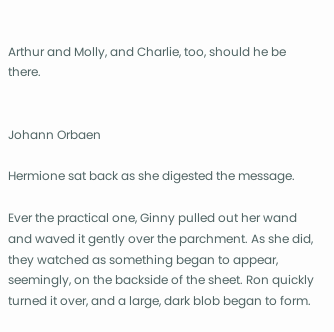Arthur and Molly, and Charlie, too, should he be there.


Johann Orbaen

Hermione sat back as she digested the message.

Ever the practical one, Ginny pulled out her wand and waved it gently over the parchment. As she did, they watched as something began to appear, seemingly, on the backside of the sheet. Ron quickly turned it over, and a large, dark blob began to form.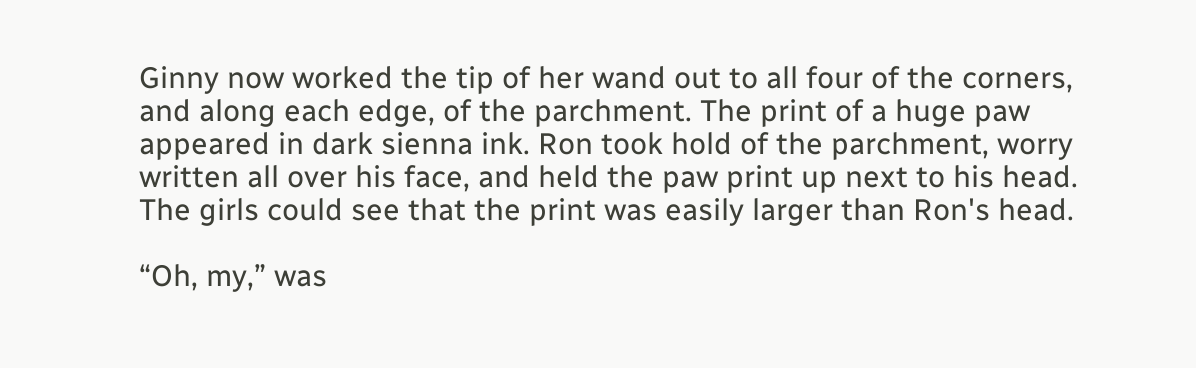Ginny now worked the tip of her wand out to all four of the corners, and along each edge, of the parchment. The print of a huge paw appeared in dark sienna ink. Ron took hold of the parchment, worry written all over his face, and held the paw print up next to his head. The girls could see that the print was easily larger than Ron's head.

“Oh, my,” was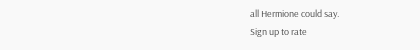all Hermione could say.
Sign up to rate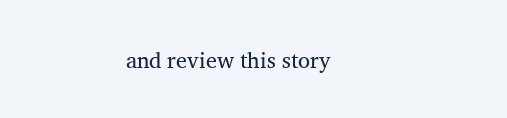and review this story